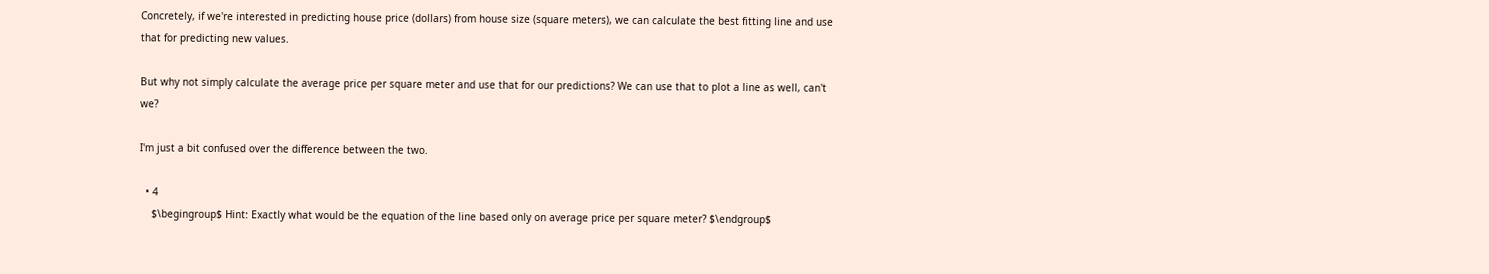Concretely, if we're interested in predicting house price (dollars) from house size (square meters), we can calculate the best fitting line and use that for predicting new values.

But why not simply calculate the average price per square meter and use that for our predictions? We can use that to plot a line as well, can't we?

I'm just a bit confused over the difference between the two.

  • 4
    $\begingroup$ Hint: Exactly what would be the equation of the line based only on average price per square meter? $\endgroup$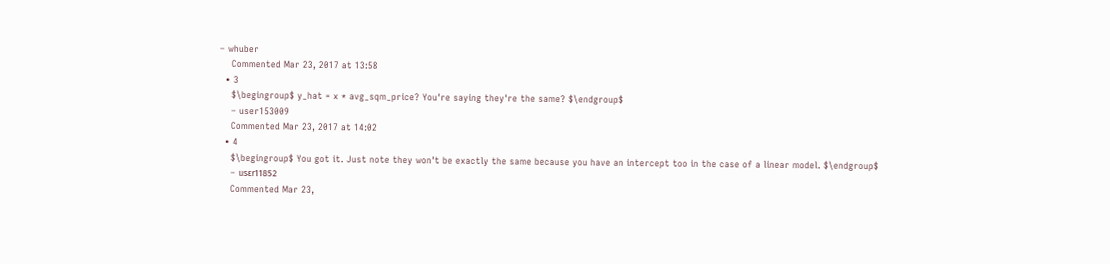– whuber
    Commented Mar 23, 2017 at 13:58
  • 3
    $\begingroup$ y_hat = x * avg_sqm_price? You're saying they're the same? $\endgroup$
    – user153009
    Commented Mar 23, 2017 at 14:02
  • 4
    $\begingroup$ You got it. Just note they won't be exactly the same because you have an intercept too in the case of a linear model. $\endgroup$
    – usεr11852
    Commented Mar 23,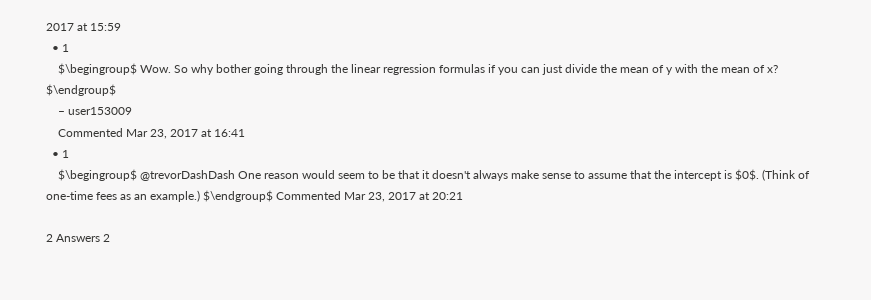2017 at 15:59
  • 1
    $\begingroup$ Wow. So why bother going through the linear regression formulas if you can just divide the mean of y with the mean of x? $\endgroup$
    – user153009
    Commented Mar 23, 2017 at 16:41
  • 1
    $\begingroup$ @trevorDashDash One reason would seem to be that it doesn't always make sense to assume that the intercept is $0$. (Think of one-time fees as an example.) $\endgroup$ Commented Mar 23, 2017 at 20:21

2 Answers 2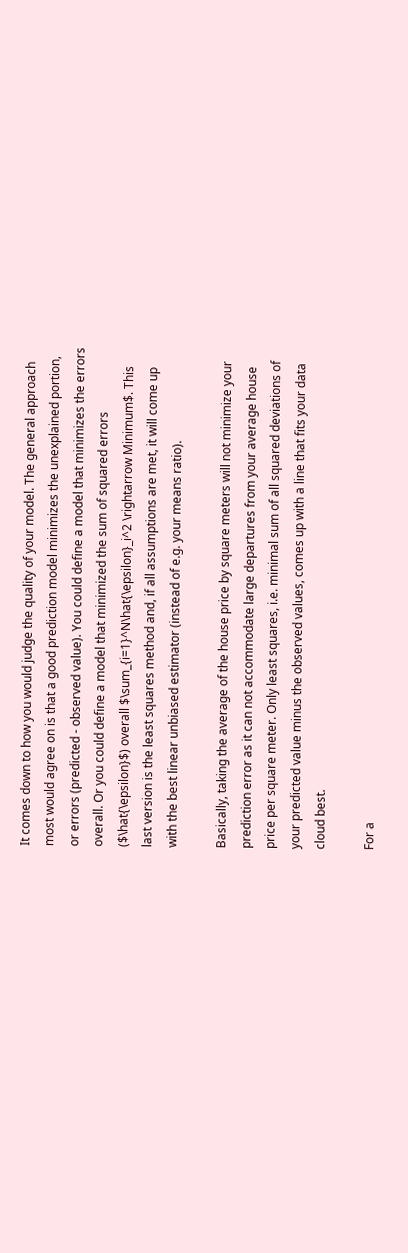It comes down to how you would judge the quality of your model. The general approach most would agree on is that a good prediction model minimizes the unexplained portion, or errors (predicted - observed value). You could define a model that minimizes the errors overall. Or you could define a model that minimized the sum of squared errors ($\hat{\epsilon}$) overall $\sum_{i=1}^N\hat{\epsilon}_i^2 \rightarrow Minimum$. This last version is the least squares method and, if all assumptions are met, it will come up with the best linear unbiased estimator (instead of e.g. your means ratio).

Basically, taking the average of the house price by square meters will not minimize your prediction error as it can not accommodate large departures from your average house price per square meter. Only least squares, i.e. minimal sum of all squared deviations of your predicted value minus the observed values, comes up with a line that fits your data cloud best.

For a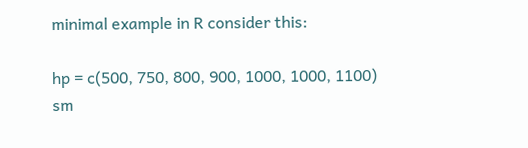minimal example in R consider this:

hp = c(500, 750, 800, 900, 1000, 1000, 1100)
sm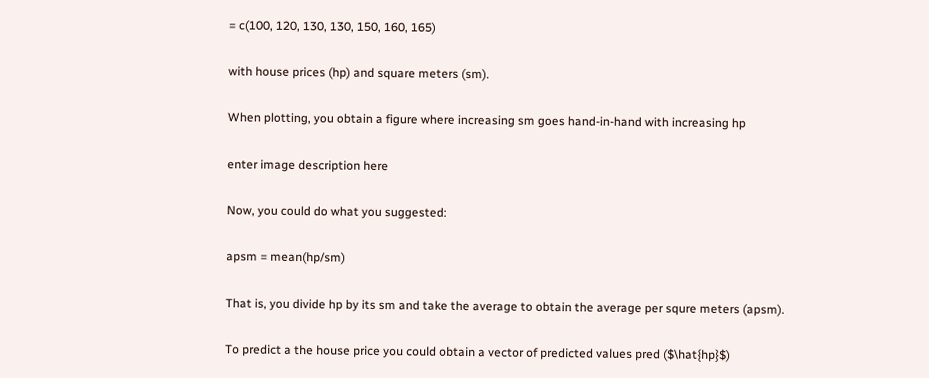= c(100, 120, 130, 130, 150, 160, 165)

with house prices (hp) and square meters (sm).

When plotting, you obtain a figure where increasing sm goes hand-in-hand with increasing hp

enter image description here

Now, you could do what you suggested:

apsm = mean(hp/sm)

That is, you divide hp by its sm and take the average to obtain the average per squre meters (apsm).

To predict a the house price you could obtain a vector of predicted values pred ($\hat{hp}$)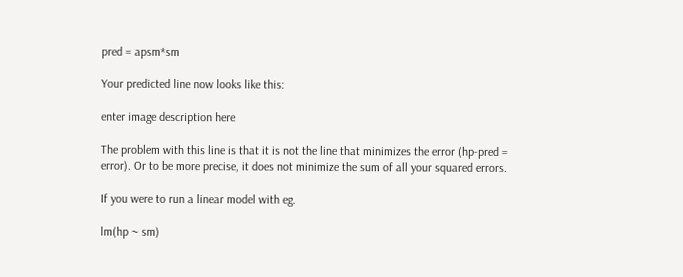pred = apsm*sm

Your predicted line now looks like this:

enter image description here

The problem with this line is that it is not the line that minimizes the error (hp-pred = error). Or to be more precise, it does not minimize the sum of all your squared errors.

If you were to run a linear model with eg.

lm(hp ~ sm)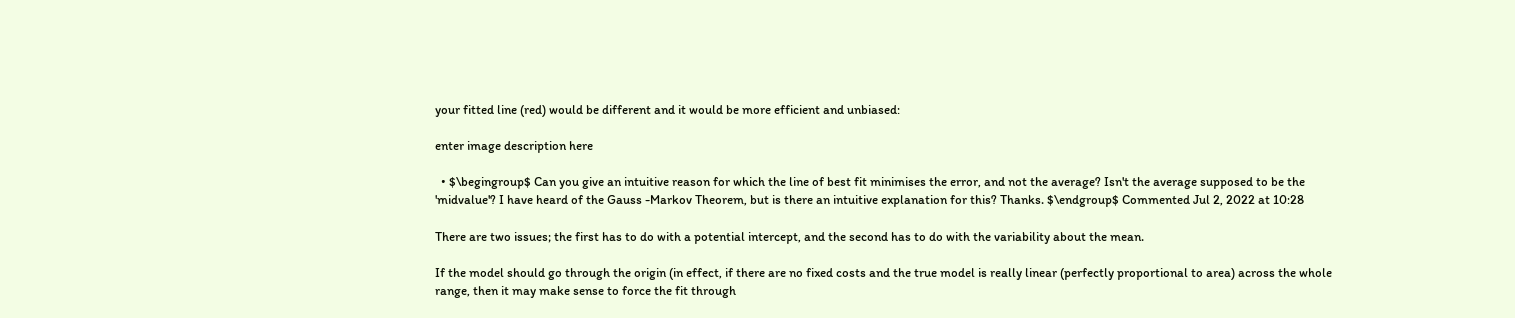your fitted line (red) would be different and it would be more efficient and unbiased:

enter image description here

  • $\begingroup$ Can you give an intuitive reason for which the line of best fit minimises the error, and not the average? Isn't the average supposed to be the 'midvalue'? I have heard of the Gauss -Markov Theorem, but is there an intuitive explanation for this? Thanks. $\endgroup$ Commented Jul 2, 2022 at 10:28

There are two issues; the first has to do with a potential intercept, and the second has to do with the variability about the mean.

If the model should go through the origin (in effect, if there are no fixed costs and the true model is really linear (perfectly proportional to area) across the whole range, then it may make sense to force the fit through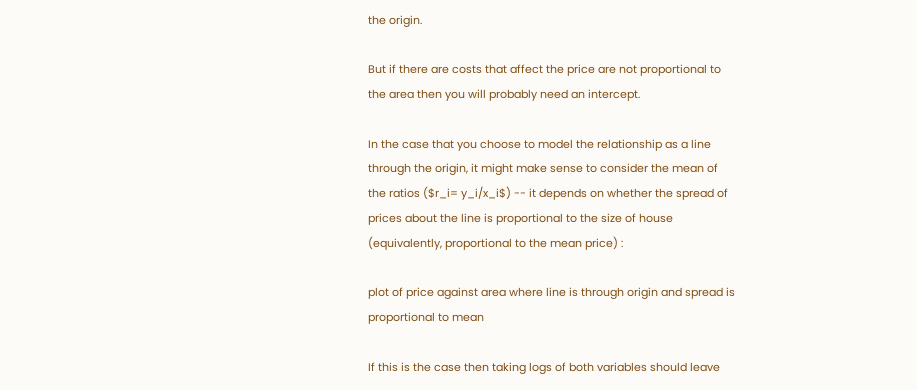the origin.

But if there are costs that affect the price are not proportional to the area then you will probably need an intercept.

In the case that you choose to model the relationship as a line through the origin, it might make sense to consider the mean of the ratios ($r_i= y_i/x_i$) -- it depends on whether the spread of prices about the line is proportional to the size of house (equivalently, proportional to the mean price) :

plot of price against area where line is through origin and spread is proportional to mean

If this is the case then taking logs of both variables should leave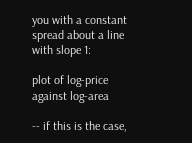you with a constant spread about a line with slope 1:

plot of log-price against log-area

-- if this is the case,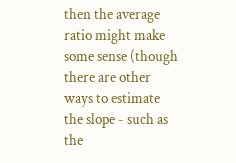then the average ratio might make some sense (though there are other ways to estimate the slope - such as the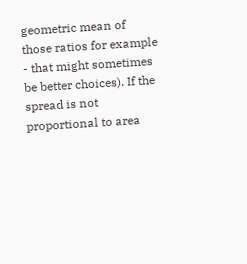geometric mean of those ratios for example - that might sometimes be better choices). If the spread is not proportional to area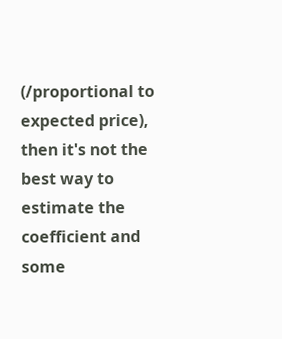(/proportional to expected price), then it's not the best way to estimate the coefficient and some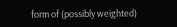form of (possibly weighted)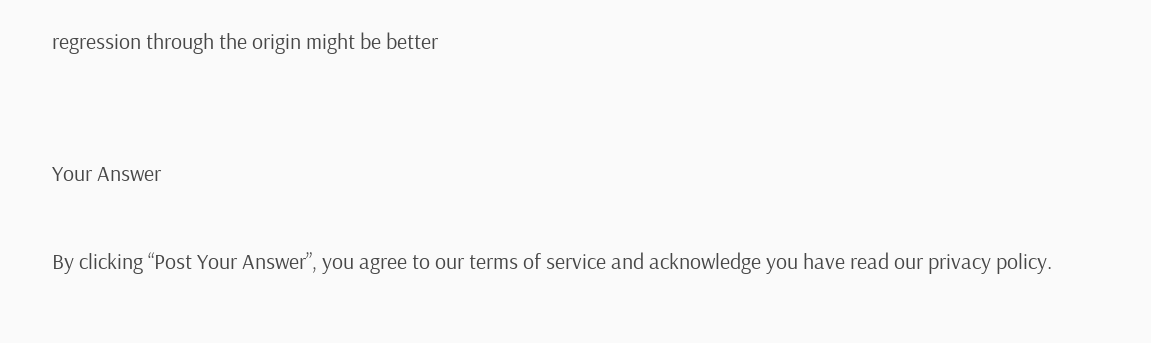regression through the origin might be better


Your Answer

By clicking “Post Your Answer”, you agree to our terms of service and acknowledge you have read our privacy policy.